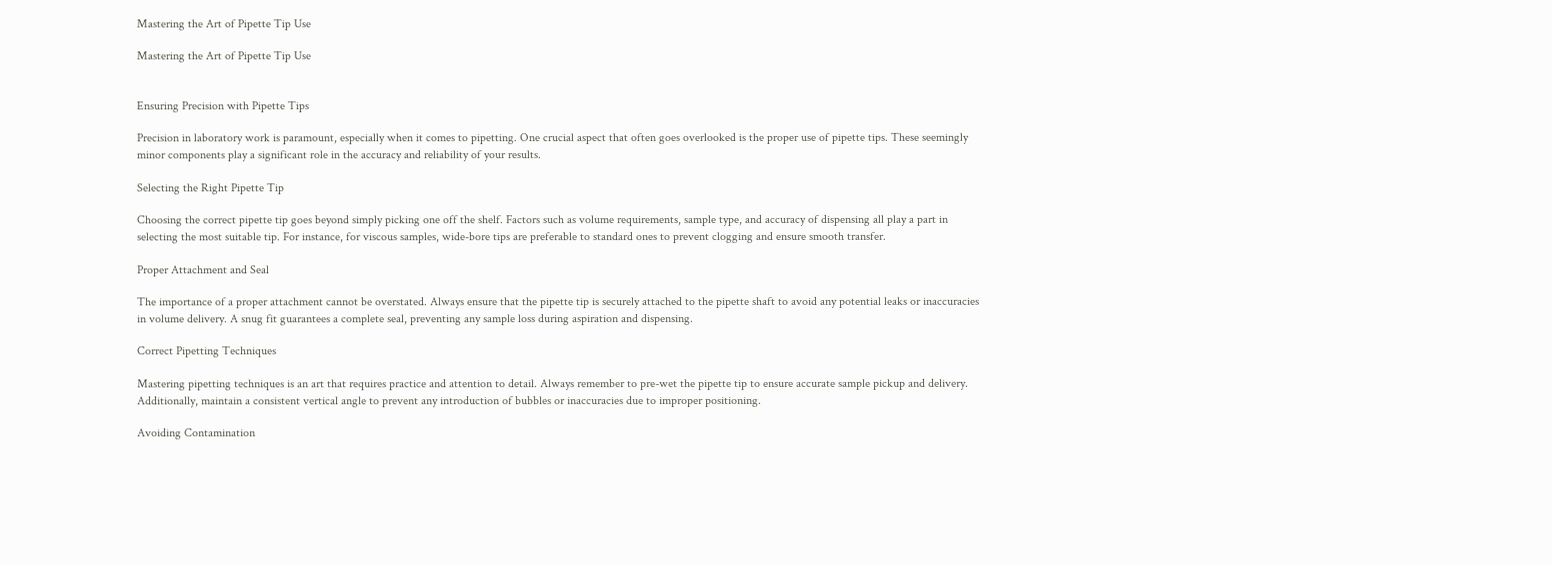Mastering the Art of Pipette Tip Use

Mastering the Art of Pipette Tip Use


Ensuring Precision with Pipette Tips

Precision in laboratory work is paramount, especially when it comes to pipetting. One crucial aspect that often goes overlooked is the proper use of pipette tips. These seemingly minor components play a significant role in the accuracy and reliability of your results.

Selecting the Right Pipette Tip

Choosing the correct pipette tip goes beyond simply picking one off the shelf. Factors such as volume requirements, sample type, and accuracy of dispensing all play a part in selecting the most suitable tip. For instance, for viscous samples, wide-bore tips are preferable to standard ones to prevent clogging and ensure smooth transfer.

Proper Attachment and Seal

The importance of a proper attachment cannot be overstated. Always ensure that the pipette tip is securely attached to the pipette shaft to avoid any potential leaks or inaccuracies in volume delivery. A snug fit guarantees a complete seal, preventing any sample loss during aspiration and dispensing.

Correct Pipetting Techniques

Mastering pipetting techniques is an art that requires practice and attention to detail. Always remember to pre-wet the pipette tip to ensure accurate sample pickup and delivery. Additionally, maintain a consistent vertical angle to prevent any introduction of bubbles or inaccuracies due to improper positioning.

Avoiding Contamination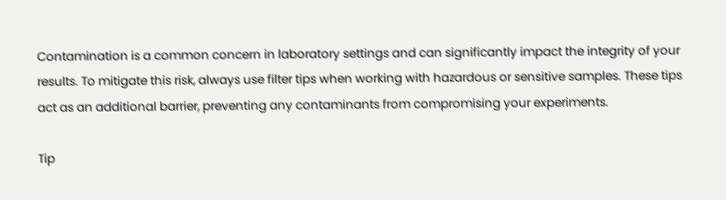Contamination is a common concern in laboratory settings and can significantly impact the integrity of your results. To mitigate this risk, always use filter tips when working with hazardous or sensitive samples. These tips act as an additional barrier, preventing any contaminants from compromising your experiments.

Tip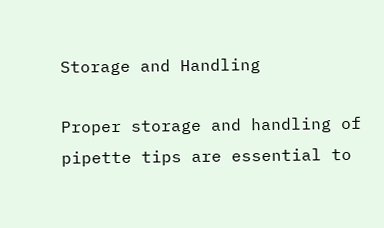Storage and Handling

Proper storage and handling of pipette tips are essential to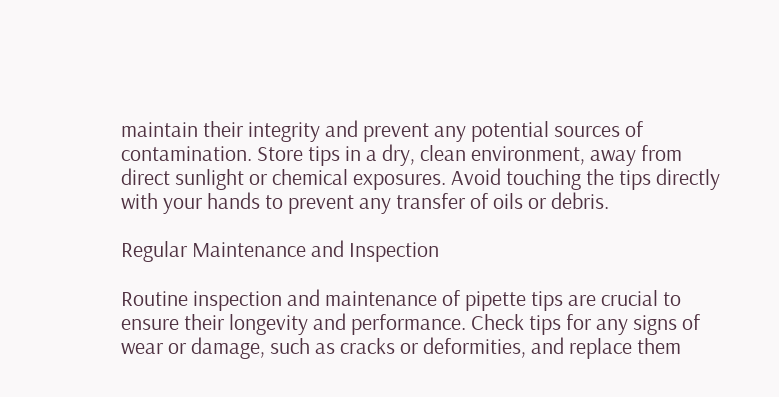maintain their integrity and prevent any potential sources of contamination. Store tips in a dry, clean environment, away from direct sunlight or chemical exposures. Avoid touching the tips directly with your hands to prevent any transfer of oils or debris.

Regular Maintenance and Inspection

Routine inspection and maintenance of pipette tips are crucial to ensure their longevity and performance. Check tips for any signs of wear or damage, such as cracks or deformities, and replace them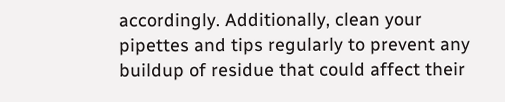accordingly. Additionally, clean your pipettes and tips regularly to prevent any buildup of residue that could affect their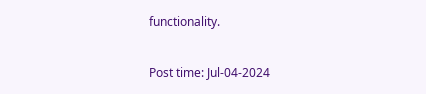functionality.

Post time: Jul-04-2024